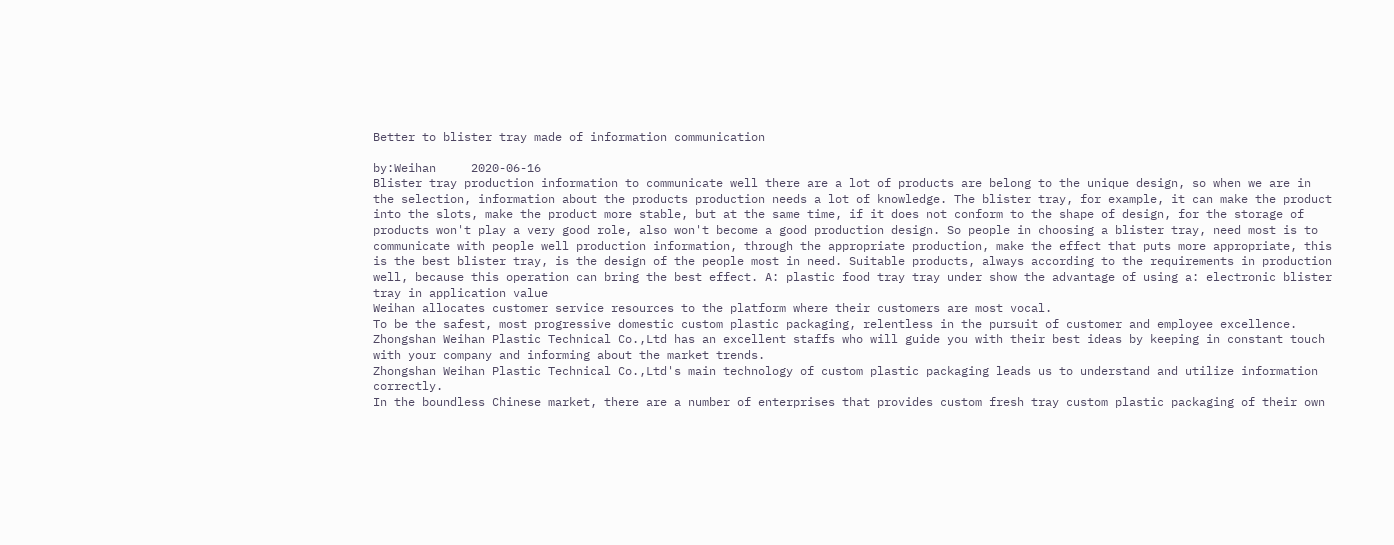Better to blister tray made of information communication

by:Weihan     2020-06-16
Blister tray production information to communicate well there are a lot of products are belong to the unique design, so when we are in the selection, information about the products production needs a lot of knowledge. The blister tray, for example, it can make the product into the slots, make the product more stable, but at the same time, if it does not conform to the shape of design, for the storage of products won't play a very good role, also won't become a good production design. So people in choosing a blister tray, need most is to communicate with people well production information, through the appropriate production, make the effect that puts more appropriate, this is the best blister tray, is the design of the people most in need. Suitable products, always according to the requirements in production well, because this operation can bring the best effect. A: plastic food tray tray under show the advantage of using a: electronic blister tray in application value
Weihan allocates customer service resources to the platform where their customers are most vocal.
To be the safest, most progressive domestic custom plastic packaging, relentless in the pursuit of customer and employee excellence.
Zhongshan Weihan Plastic Technical Co.,Ltd has an excellent staffs who will guide you with their best ideas by keeping in constant touch with your company and informing about the market trends.
Zhongshan Weihan Plastic Technical Co.,Ltd's main technology of custom plastic packaging leads us to understand and utilize information correctly.
In the boundless Chinese market, there are a number of enterprises that provides custom fresh tray custom plastic packaging of their own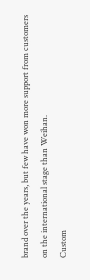brand over the years, but few have won more support from customers on the international stage than Weihan.
Custom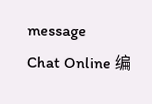message
Chat Online 编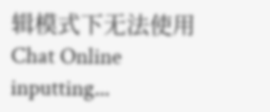辑模式下无法使用
Chat Online inputting...